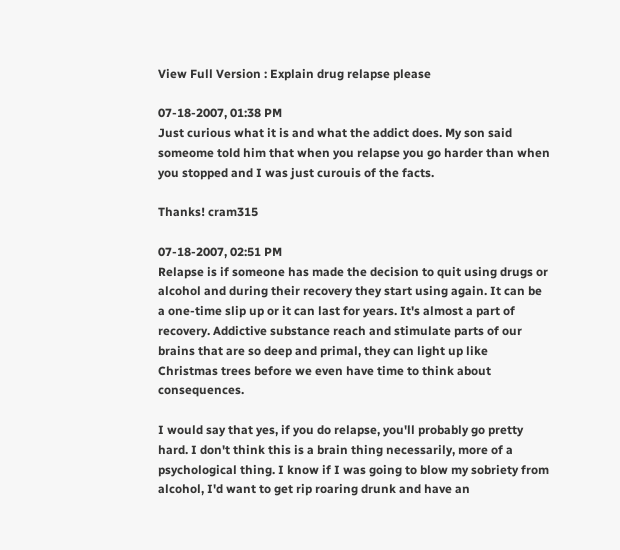View Full Version : Explain drug relapse please

07-18-2007, 01:38 PM
Just curious what it is and what the addict does. My son said someome told him that when you relapse you go harder than when you stopped and I was just curouis of the facts.

Thanks! cram315

07-18-2007, 02:51 PM
Relapse is if someone has made the decision to quit using drugs or alcohol and during their recovery they start using again. It can be a one-time slip up or it can last for years. It's almost a part of recovery. Addictive substance reach and stimulate parts of our brains that are so deep and primal, they can light up like Christmas trees before we even have time to think about consequences.

I would say that yes, if you do relapse, you'll probably go pretty hard. I don't think this is a brain thing necessarily, more of a psychological thing. I know if I was going to blow my sobriety from alcohol, I'd want to get rip roaring drunk and have an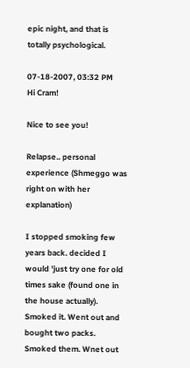epic night, and that is totally psychological.

07-18-2007, 03:32 PM
Hi Cram!

Nice to see you!

Relapse.. personal experience (Shmeggo was right on with her explanation)

I stopped smoking few years back. decided I would 'just try one for old times sake (found one in the house actually). Smoked it. Went out and bought two packs. Smoked them. Wnet out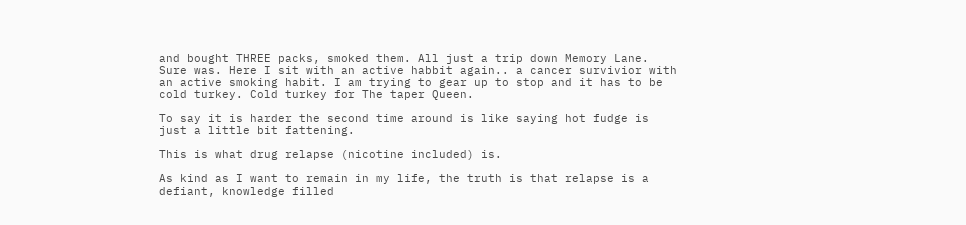and bought THREE packs, smoked them. All just a trip down Memory Lane. Sure was. Here I sit with an active habbit again.. a cancer survivior with an active smoking habit. I am trying to gear up to stop and it has to be cold turkey. Cold turkey for The taper Queen.

To say it is harder the second time around is like saying hot fudge is just a little bit fattening.

This is what drug relapse (nicotine included) is.

As kind as I want to remain in my life, the truth is that relapse is a defiant, knowledge filled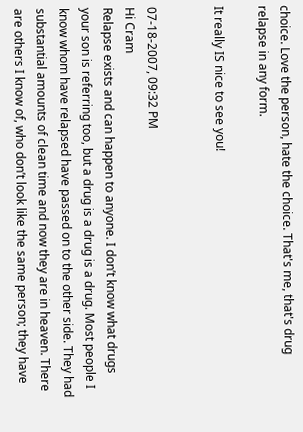choice. Love the person, hate the choice. That's me, that's drug relapse in any form.

It really IS nice to see you!


07-18-2007, 09:32 PM
Hi Cram
Relapse exists and can happen to anyone. I don’t know what drugs your son is referring too, but a drug is a drug is a drug. Most people I know whom have relapsed have passed on to the other side. They had substantial amounts of clean time and now they are in heaven. There are others I know of, who don’t look like the same person; they have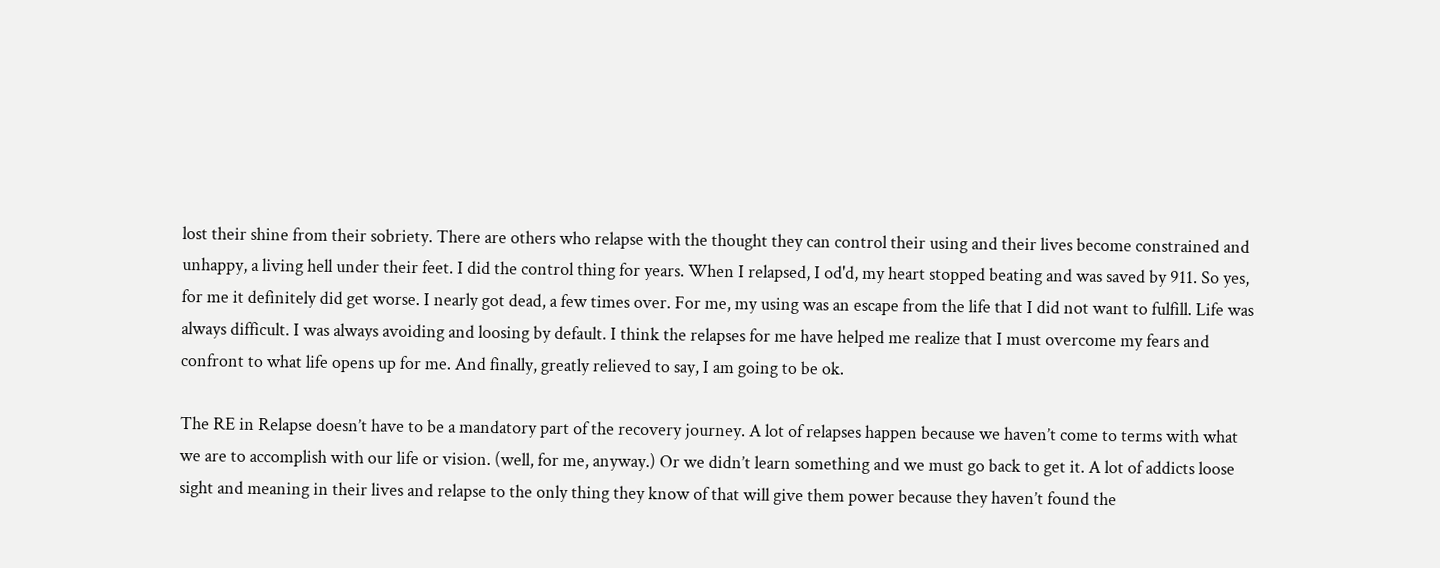lost their shine from their sobriety. There are others who relapse with the thought they can control their using and their lives become constrained and unhappy, a living hell under their feet. I did the control thing for years. When I relapsed, I od'd, my heart stopped beating and was saved by 911. So yes, for me it definitely did get worse. I nearly got dead, a few times over. For me, my using was an escape from the life that I did not want to fulfill. Life was always difficult. I was always avoiding and loosing by default. I think the relapses for me have helped me realize that I must overcome my fears and confront to what life opens up for me. And finally, greatly relieved to say, I am going to be ok.

The RE in Relapse doesn’t have to be a mandatory part of the recovery journey. A lot of relapses happen because we haven’t come to terms with what we are to accomplish with our life or vision. (well, for me, anyway.) Or we didn’t learn something and we must go back to get it. A lot of addicts loose sight and meaning in their lives and relapse to the only thing they know of that will give them power because they haven’t found the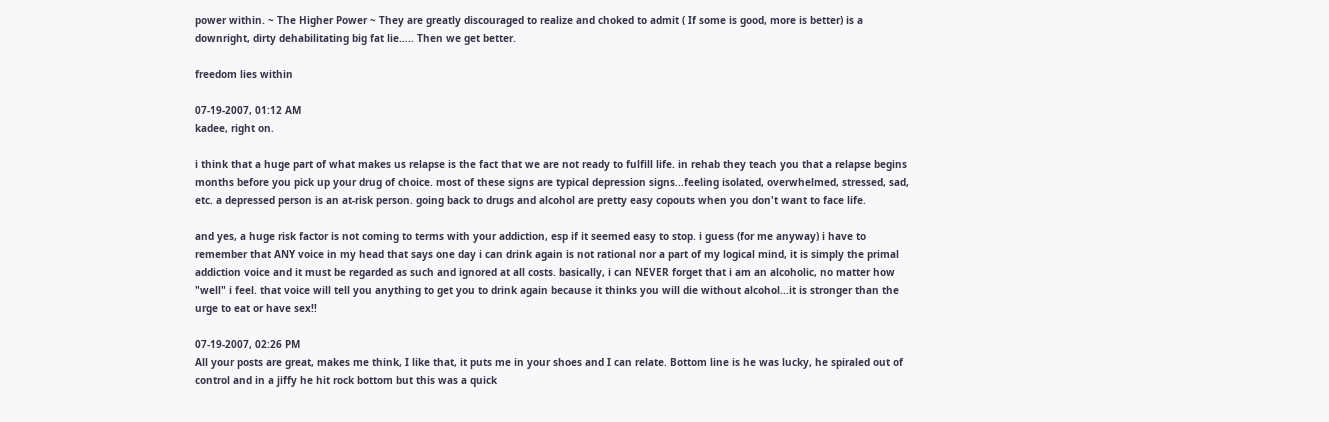power within. ~ The Higher Power ~ They are greatly discouraged to realize and choked to admit ( If some is good, more is better) is a downright, dirty dehabilitating big fat lie….. Then we get better.

freedom lies within

07-19-2007, 01:12 AM
kadee, right on.

i think that a huge part of what makes us relapse is the fact that we are not ready to fulfill life. in rehab they teach you that a relapse begins months before you pick up your drug of choice. most of these signs are typical depression signs...feeling isolated, overwhelmed, stressed, sad, etc. a depressed person is an at-risk person. going back to drugs and alcohol are pretty easy copouts when you don't want to face life.

and yes, a huge risk factor is not coming to terms with your addiction, esp if it seemed easy to stop. i guess (for me anyway) i have to remember that ANY voice in my head that says one day i can drink again is not rational nor a part of my logical mind, it is simply the primal addiction voice and it must be regarded as such and ignored at all costs. basically, i can NEVER forget that i am an alcoholic, no matter how "well" i feel. that voice will tell you anything to get you to drink again because it thinks you will die without alcohol...it is stronger than the urge to eat or have sex!!

07-19-2007, 02:26 PM
All your posts are great, makes me think, I like that, it puts me in your shoes and I can relate. Bottom line is he was lucky, he spiraled out of control and in a jiffy he hit rock bottom but this was a quick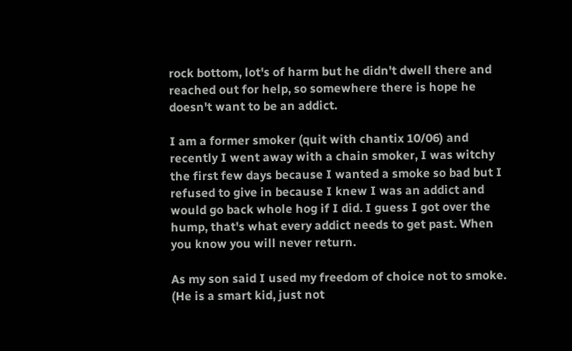rock bottom, lot's of harm but he didn't dwell there and reached out for help, so somewhere there is hope he doesn't want to be an addict.

I am a former smoker (quit with chantix 10/06) and recently I went away with a chain smoker, I was witchy the first few days because I wanted a smoke so bad but I refused to give in because I knew I was an addict and would go back whole hog if I did. I guess I got over the hump, that's what every addict needs to get past. When you know you will never return.

As my son said I used my freedom of choice not to smoke. (He is a smart kid, just not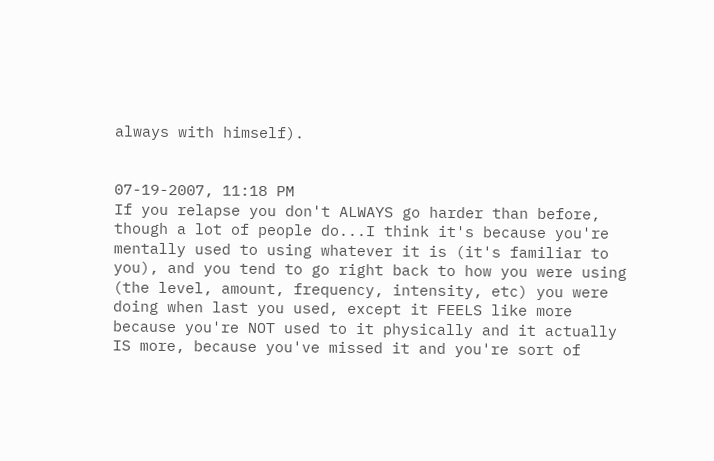always with himself).


07-19-2007, 11:18 PM
If you relapse you don't ALWAYS go harder than before, though a lot of people do...I think it's because you're mentally used to using whatever it is (it's familiar to you), and you tend to go right back to how you were using (the level, amount, frequency, intensity, etc) you were doing when last you used, except it FEELS like more because you're NOT used to it physically and it actually IS more, because you've missed it and you're sort of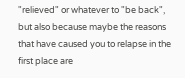"relieved" or whatever to "be back", but also because maybe the reasons that have caused you to relapse in the first place are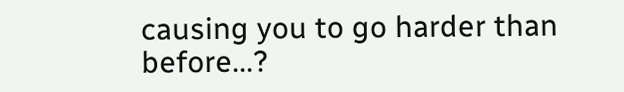causing you to go harder than before...?